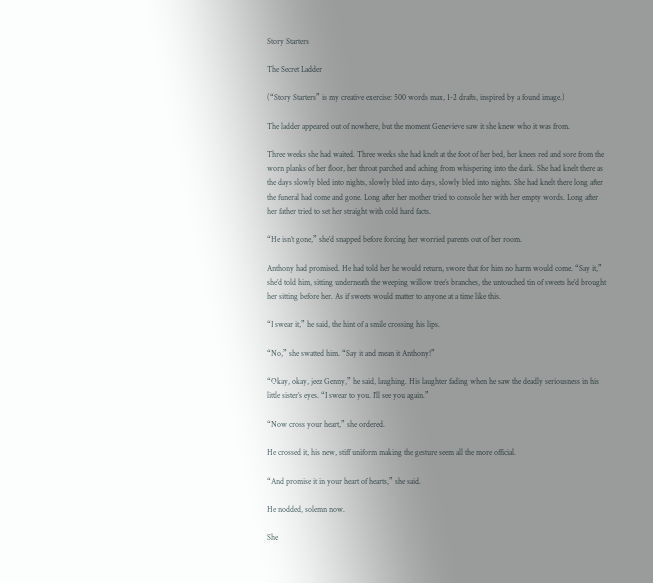Story Starters

The Secret Ladder

(“Story Starters” is my creative exercise: 500 words max, 1-2 drafts, inspired by a found image.)

The ladder appeared out of nowhere, but the moment Genevieve saw it she knew who it was from.

Three weeks she had waited. Three weeks she had knelt at the foot of her bed, her knees red and sore from the worn planks of her floor, her throat parched and aching from whispering into the dark. She had knelt there as the days slowly bled into nights, slowly bled into days, slowly bled into nights. She had knelt there long after the funeral had come and gone. Long after her mother tried to console her with her empty words. Long after her father tried to set her straight with cold hard facts.

“He isn’t gone,” she’d snapped before forcing her worried parents out of her room.

Anthony had promised. He had told her he would return, swore that for him no harm would come. “Say it,” she’d told him, sitting underneath the weeping willow tree’s branches, the untouched tin of sweets he’d brought her sitting before her. As if sweets would matter to anyone at a time like this.

“I swear it,” he said, the hint of a smile crossing his lips.

“No,” she swatted him. “Say it and mean it Anthony!”

“Okay, okay, jeez Genny,” he said, laughing. His laughter fading when he saw the deadly seriousness in his little sister’s eyes. “I swear to you. I’ll see you again.”

“Now cross your heart,” she ordered.

He crossed it, his new, stiff uniform making the gesture seem all the more official.

“And promise it in your heart of hearts,” she said.

He nodded, solemn now.

She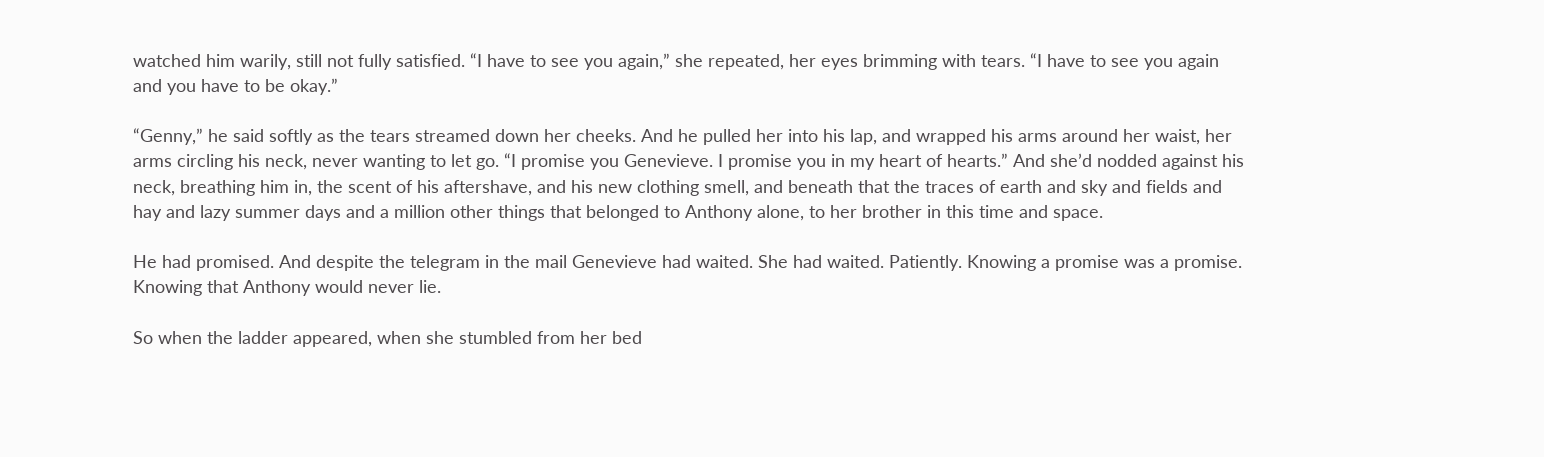watched him warily, still not fully satisfied. “I have to see you again,” she repeated, her eyes brimming with tears. “I have to see you again and you have to be okay.”

“Genny,” he said softly as the tears streamed down her cheeks. And he pulled her into his lap, and wrapped his arms around her waist, her arms circling his neck, never wanting to let go. “I promise you Genevieve. I promise you in my heart of hearts.” And she’d nodded against his neck, breathing him in, the scent of his aftershave, and his new clothing smell, and beneath that the traces of earth and sky and fields and hay and lazy summer days and a million other things that belonged to Anthony alone, to her brother in this time and space.

He had promised. And despite the telegram in the mail Genevieve had waited. She had waited. Patiently. Knowing a promise was a promise. Knowing that Anthony would never lie.

So when the ladder appeared, when she stumbled from her bed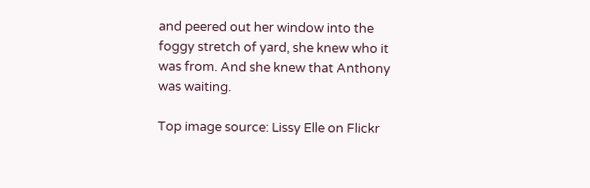and peered out her window into the foggy stretch of yard, she knew who it was from. And she knew that Anthony was waiting.

Top image source: Lissy Elle on Flickr